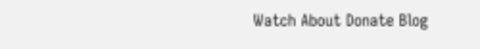Watch About Donate Blog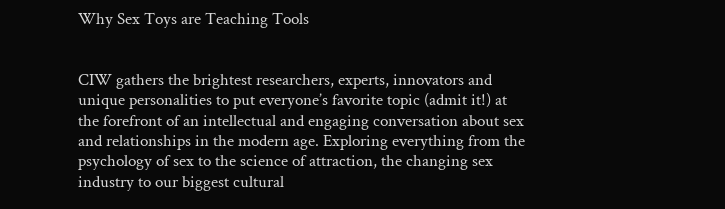Why Sex Toys are Teaching Tools


CIW gathers the brightest researchers, experts, innovators and unique personalities to put everyone’s favorite topic (admit it!) at the forefront of an intellectual and engaging conversation about sex and relationships in the modern age. Exploring everything from the psychology of sex to the science of attraction, the changing sex industry to our biggest cultural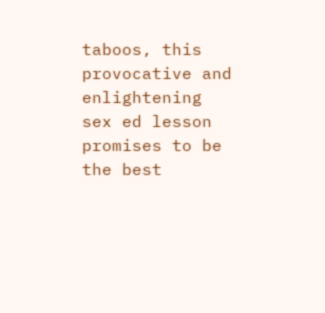taboos, this provocative and enlightening sex ed lesson promises to be the best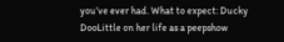you’ve ever had. What to expect: Ducky DooLittle on her life as a peepshow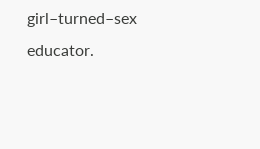girl–turned–sex educator.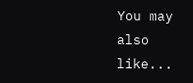You may also like...